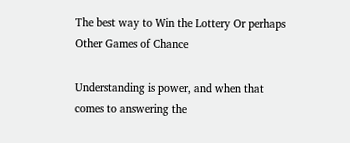The best way to Win the Lottery Or perhaps Other Games of Chance

Understanding is power, and when that comes to answering the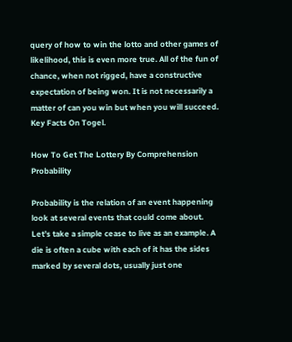query of how to win the lotto and other games of likelihood, this is even more true. All of the fun of chance, when not rigged, have a constructive expectation of being won. It is not necessarily a matter of can you win but when you will succeed. Key Facts On Togel.

How To Get The Lottery By Comprehension Probability

Probability is the relation of an event happening look at several events that could come about. Let’s take a simple cease to live as an example. A die is often a cube with each of it has the sides marked by several dots, usually just one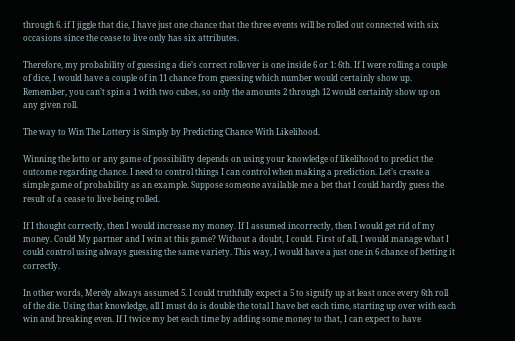through 6. if I jiggle that die, I have just one chance that the three events will be rolled out connected with six occasions since the cease to live only has six attributes.

Therefore, my probability of guessing a die’s correct rollover is one inside 6 or 1: 6th. If I were rolling a couple of dice, I would have a couple of in 11 chance from guessing which number would certainly show up. Remember, you can’t spin a 1 with two cubes, so only the amounts 2 through 12 would certainly show up on any given roll.

The way to Win The Lottery is Simply by Predicting Chance With Likelihood.

Winning the lotto or any game of possibility depends on using your knowledge of likelihood to predict the outcome regarding chance. I need to control things I can control when making a prediction. Let’s create a simple game of probability as an example. Suppose someone available me a bet that I could hardly guess the result of a cease to live being rolled.

If I thought correctly, then I would increase my money. If I assumed incorrectly, then I would get rid of my money. Could My partner and I win at this game? Without a doubt, I could. First of all, I would manage what I could control using always guessing the same variety. This way, I would have a just one in 6 chance of betting it correctly.

In other words, Merely always assumed 5. I could truthfully expect a 5 to signify up at least once every 6th roll of the die. Using that knowledge, all I must do is double the total I have bet each time, starting up over with each win and breaking even. If I twice my bet each time by adding some money to that, I can expect to have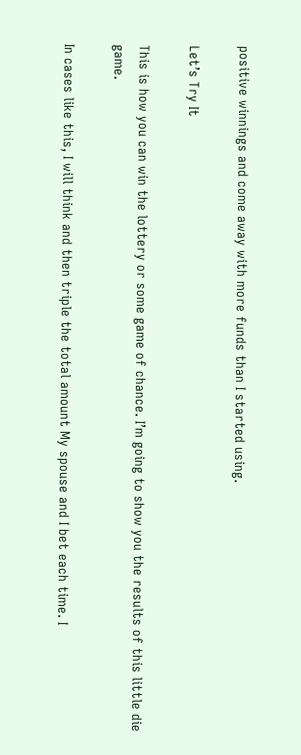positive winnings and come away with more funds than I started using.

Let’s Try It

This is how you can win the lottery or some game of chance. I’m going to show you the results of this little die game.

In cases like this, I will think and then triple the total amount My spouse and I bet each time. I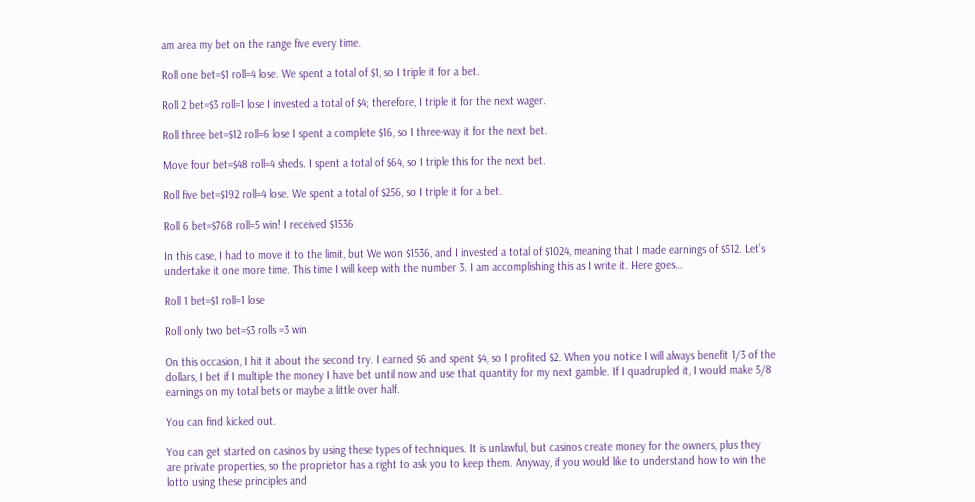am area my bet on the range five every time.

Roll one bet=$1 roll=4 lose. We spent a total of $1, so I triple it for a bet.

Roll 2 bet=$3 roll=1 lose I invested a total of $4; therefore, I triple it for the next wager.

Roll three bet=$12 roll=6 lose I spent a complete $16, so I three-way it for the next bet.

Move four bet=$48 roll=4 sheds. I spent a total of $64, so I triple this for the next bet.

Roll five bet=$192 roll=4 lose. We spent a total of $256, so I triple it for a bet.

Roll 6 bet=$768 roll=5 win! I received $1536

In this case, I had to move it to the limit, but We won $1536, and I invested a total of $1024, meaning that I made earnings of $512. Let’s undertake it one more time. This time I will keep with the number 3. I am accomplishing this as I write it. Here goes…

Roll 1 bet=$1 roll=1 lose

Roll only two bet=$3 rolls =3 win

On this occasion, I hit it about the second try. I earned $6 and spent $4, so I profited $2. When you notice I will always benefit 1/3 of the dollars, I bet if I multiple the money I have bet until now and use that quantity for my next gamble. If I quadrupled it, I would make 5/8 earnings on my total bets or maybe a little over half.

You can find kicked out.

You can get started on casinos by using these types of techniques. It is unlawful, but casinos create money for the owners, plus they are private properties, so the proprietor has a right to ask you to keep them. Anyway, if you would like to understand how to win the lotto using these principles and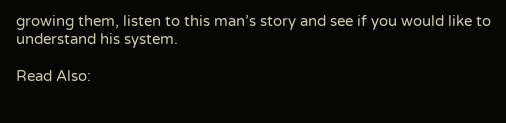growing them, listen to this man’s story and see if you would like to understand his system.

Read Also: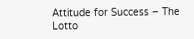Attitude for Success – The Lotto